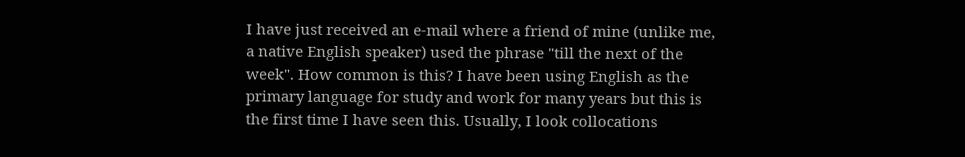I have just received an e-mail where a friend of mine (unlike me, a native English speaker) used the phrase "till the next of the week". How common is this? I have been using English as the primary language for study and work for many years but this is the first time I have seen this. Usually, I look collocations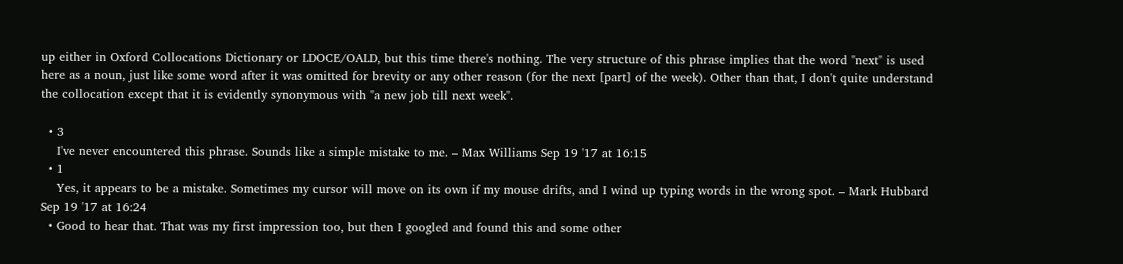up either in Oxford Collocations Dictionary or LDOCE/OALD, but this time there's nothing. The very structure of this phrase implies that the word "next" is used here as a noun, just like some word after it was omitted for brevity or any other reason (for the next [part] of the week). Other than that, I don't quite understand the collocation except that it is evidently synonymous with "a new job till next week".

  • 3
    I've never encountered this phrase. Sounds like a simple mistake to me. – Max Williams Sep 19 '17 at 16:15
  • 1
    Yes, it appears to be a mistake. Sometimes my cursor will move on its own if my mouse drifts, and I wind up typing words in the wrong spot. – Mark Hubbard Sep 19 '17 at 16:24
  • Good to hear that. That was my first impression too, but then I googled and found this and some other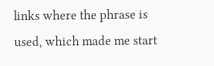links where the phrase is used, which made me start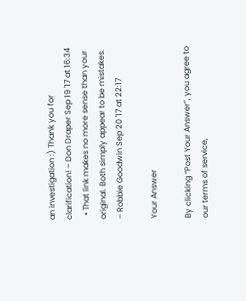an investigation :) Thank you for clarification! – Don Draper Sep 19 '17 at 16:34
  • That link makes no more sense than your original. Both simply appear to be mistakes. – Robbie Goodwin Sep 20 '17 at 22:17

Your Answer

By clicking “Post Your Answer”, you agree to our terms of service,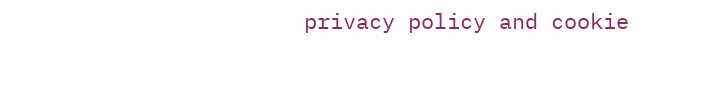privacy policy and cookie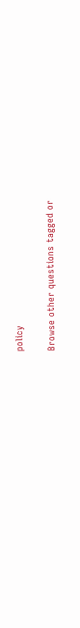policy

Browse other questions tagged or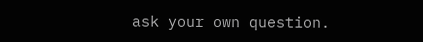ask your own question.